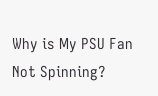Why is My PSU Fan Not Spinning?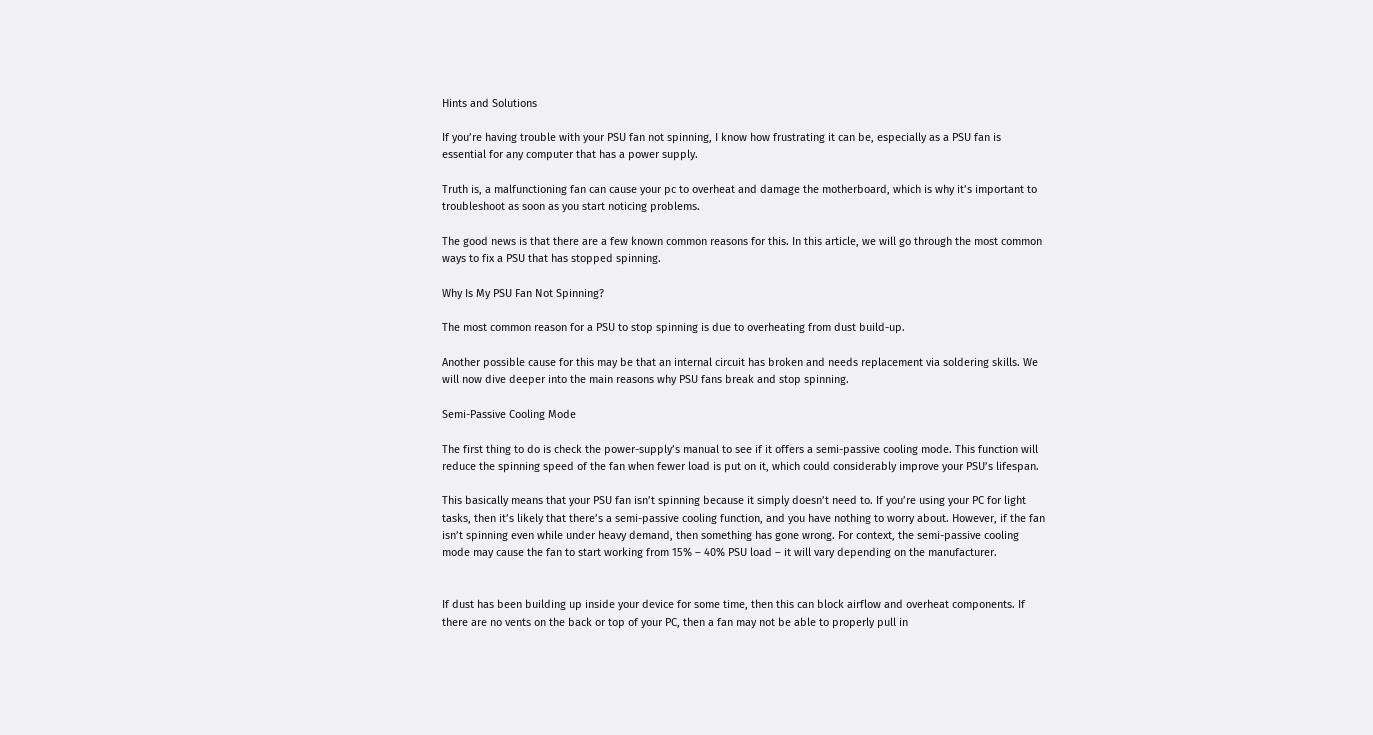Hints and Solutions

If you’re having trouble with your PSU fan not spinning, I know how frustrating it can be, especially as a PSU fan is essential for any computer that has a power supply.

Truth is, a malfunctioning fan can cause your pc to overheat and damage the motherboard, which is why it’s important to troubleshoot as soon as you start noticing problems.

The good news is that there are a few known common reasons for this. In this article, we will go through the most common ways to fix a PSU that has stopped spinning.

Why Is My PSU Fan Not Spinning?

The most common reason for a PSU to stop spinning is due to overheating from dust build-up.

Another possible cause for this may be that an internal circuit has broken and needs replacement via soldering skills. We will now dive deeper into the main reasons why PSU fans break and stop spinning.

Semi-Passive Cooling Mode

The first thing to do is check the power-supply’s manual to see if it offers a semi-passive cooling mode. This function will reduce the spinning speed of the fan when fewer load is put on it, which could considerably improve your PSU’s lifespan.

This basically means that your PSU fan isn’t spinning because it simply doesn’t need to. If you’re using your PC for light tasks, then it’s likely that there’s a semi-passive cooling function, and you have nothing to worry about. However, if the fan isn’t spinning even while under heavy demand, then something has gone wrong. For context, the semi-passive cooling mode may cause the fan to start working from 15% – 40% PSU load – it will vary depending on the manufacturer.


If dust has been building up inside your device for some time, then this can block airflow and overheat components. If there are no vents on the back or top of your PC, then a fan may not be able to properly pull in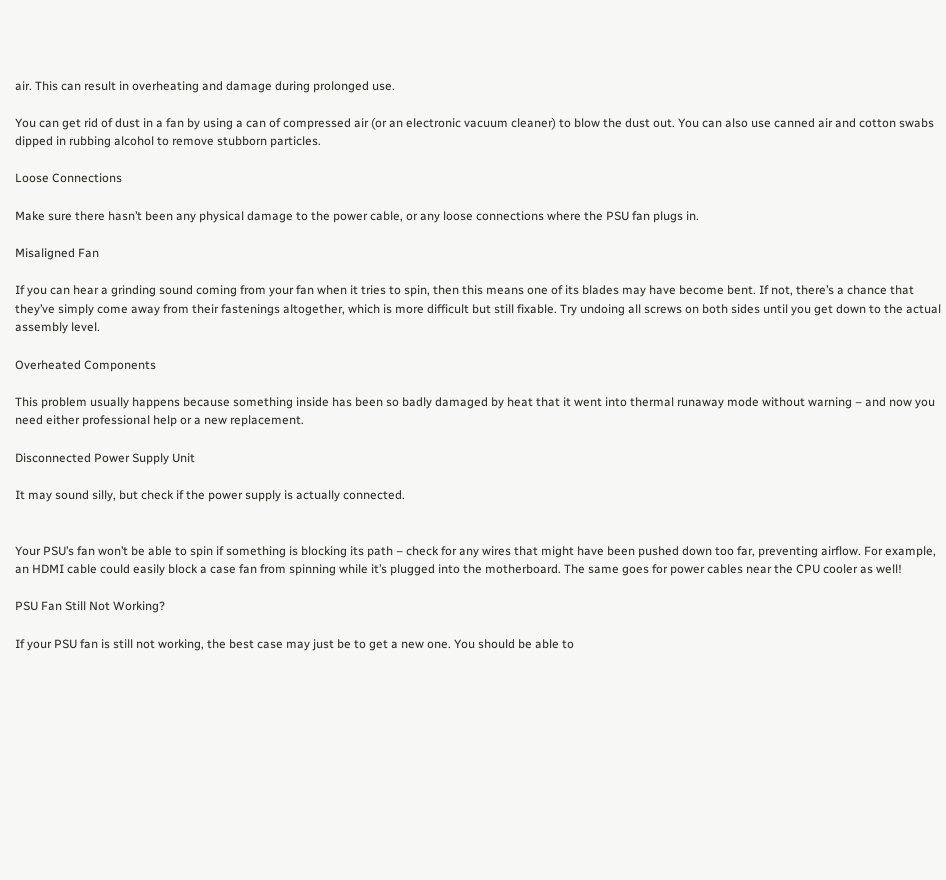air. This can result in overheating and damage during prolonged use.

You can get rid of dust in a fan by using a can of compressed air (or an electronic vacuum cleaner) to blow the dust out. You can also use canned air and cotton swabs dipped in rubbing alcohol to remove stubborn particles.

Loose Connections

Make sure there hasn’t been any physical damage to the power cable, or any loose connections where the PSU fan plugs in.

Misaligned Fan

If you can hear a grinding sound coming from your fan when it tries to spin, then this means one of its blades may have become bent. If not, there’s a chance that they’ve simply come away from their fastenings altogether, which is more difficult but still fixable. Try undoing all screws on both sides until you get down to the actual assembly level.

Overheated Components

This problem usually happens because something inside has been so badly damaged by heat that it went into thermal runaway mode without warning – and now you need either professional help or a new replacement.

Disconnected Power Supply Unit

It may sound silly, but check if the power supply is actually connected.


Your PSU’s fan won’t be able to spin if something is blocking its path – check for any wires that might have been pushed down too far, preventing airflow. For example, an HDMI cable could easily block a case fan from spinning while it’s plugged into the motherboard. The same goes for power cables near the CPU cooler as well!

PSU Fan Still Not Working?

If your PSU fan is still not working, the best case may just be to get a new one. You should be able to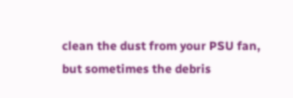clean the dust from your PSU fan, but sometimes the debris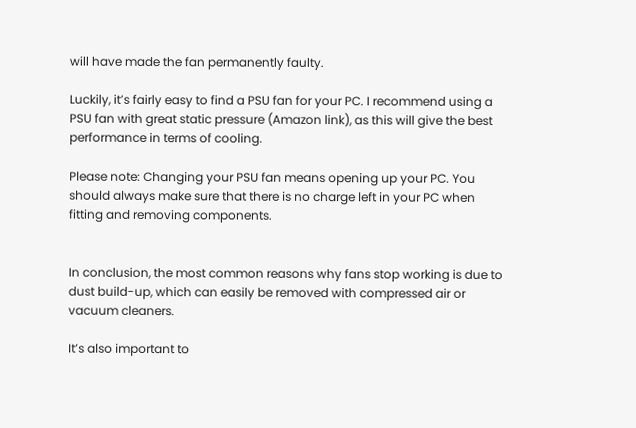will have made the fan permanently faulty.

Luckily, it’s fairly easy to find a PSU fan for your PC. I recommend using a PSU fan with great static pressure (Amazon link), as this will give the best performance in terms of cooling.

Please note: Changing your PSU fan means opening up your PC. You should always make sure that there is no charge left in your PC when fitting and removing components.


In conclusion, the most common reasons why fans stop working is due to dust build-up, which can easily be removed with compressed air or vacuum cleaners.

It’s also important to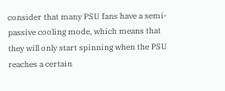consider that many PSU fans have a semi-passive cooling mode, which means that they will only start spinning when the PSU reaches a certain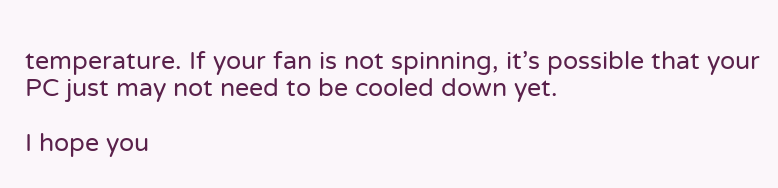temperature. If your fan is not spinning, it’s possible that your PC just may not need to be cooled down yet.

I hope you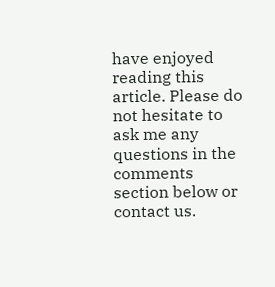have enjoyed reading this article. Please do not hesitate to ask me any questions in the comments section below or contact us.